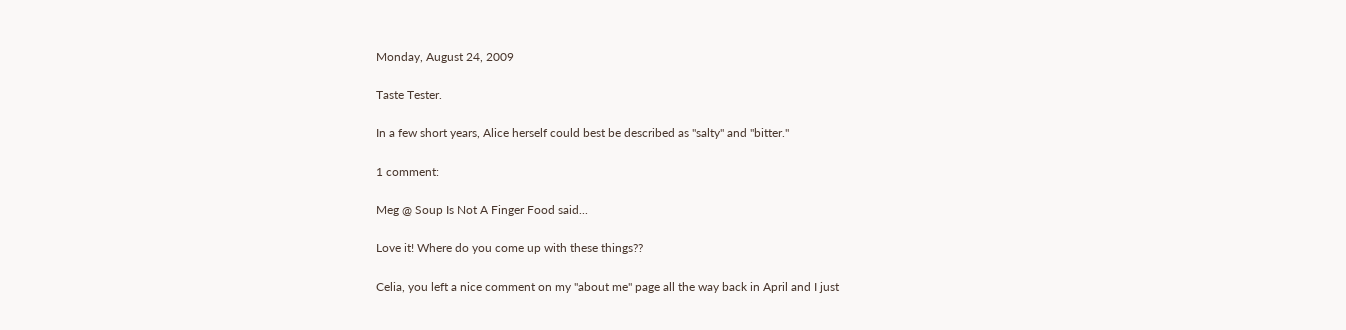Monday, August 24, 2009

Taste Tester.

In a few short years, Alice herself could best be described as "salty" and "bitter."

1 comment:

Meg @ Soup Is Not A Finger Food said...

Love it! Where do you come up with these things??

Celia, you left a nice comment on my "about me" page all the way back in April and I just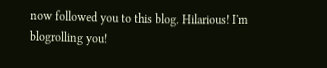now followed you to this blog. Hilarious! I'm blogrolling you!